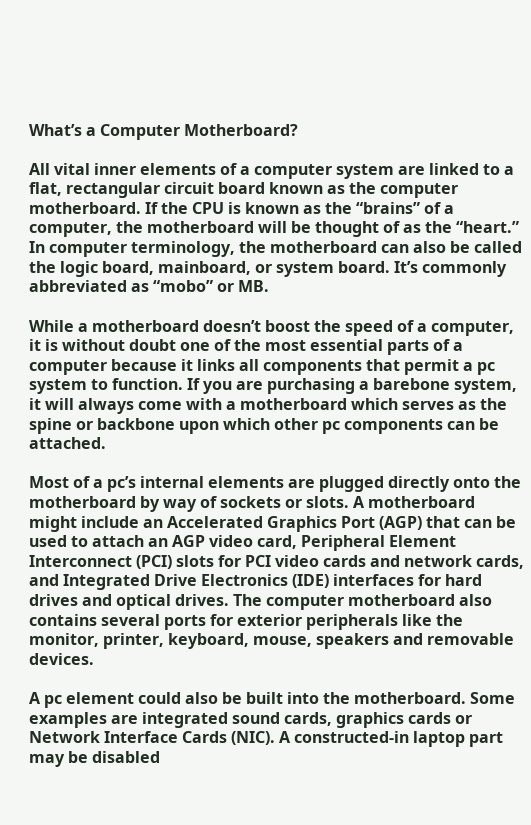What’s a Computer Motherboard?

All vital inner elements of a computer system are linked to a flat, rectangular circuit board known as the computer motherboard. If the CPU is known as the “brains” of a computer, the motherboard will be thought of as the “heart.” In computer terminology, the motherboard can also be called the logic board, mainboard, or system board. It’s commonly abbreviated as “mobo” or MB.

While a motherboard doesn’t boost the speed of a computer, it is without doubt one of the most essential parts of a computer because it links all components that permit a pc system to function. If you are purchasing a barebone system, it will always come with a motherboard which serves as the spine or backbone upon which other pc components can be attached.

Most of a pc’s internal elements are plugged directly onto the motherboard by way of sockets or slots. A motherboard might include an Accelerated Graphics Port (AGP) that can be used to attach an AGP video card, Peripheral Element Interconnect (PCI) slots for PCI video cards and network cards, and Integrated Drive Electronics (IDE) interfaces for hard drives and optical drives. The computer motherboard also contains several ports for exterior peripherals like the monitor, printer, keyboard, mouse, speakers and removable devices.

A pc element could also be built into the motherboard. Some examples are integrated sound cards, graphics cards or Network Interface Cards (NIC). A constructed-in laptop part may be disabled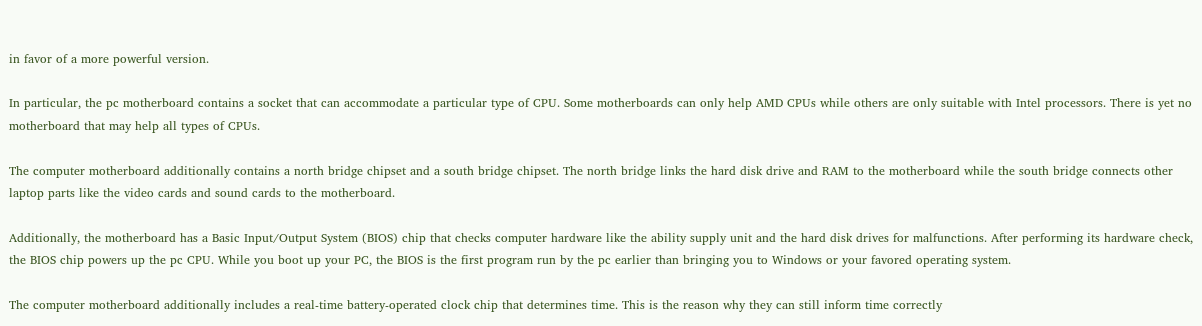in favor of a more powerful version.

In particular, the pc motherboard contains a socket that can accommodate a particular type of CPU. Some motherboards can only help AMD CPUs while others are only suitable with Intel processors. There is yet no motherboard that may help all types of CPUs.

The computer motherboard additionally contains a north bridge chipset and a south bridge chipset. The north bridge links the hard disk drive and RAM to the motherboard while the south bridge connects other laptop parts like the video cards and sound cards to the motherboard.

Additionally, the motherboard has a Basic Input/Output System (BIOS) chip that checks computer hardware like the ability supply unit and the hard disk drives for malfunctions. After performing its hardware check, the BIOS chip powers up the pc CPU. While you boot up your PC, the BIOS is the first program run by the pc earlier than bringing you to Windows or your favored operating system.

The computer motherboard additionally includes a real-time battery-operated clock chip that determines time. This is the reason why they can still inform time correctly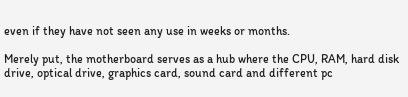even if they have not seen any use in weeks or months.

Merely put, the motherboard serves as a hub where the CPU, RAM, hard disk drive, optical drive, graphics card, sound card and different pc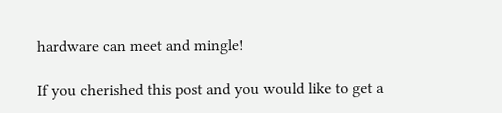hardware can meet and mingle!

If you cherished this post and you would like to get a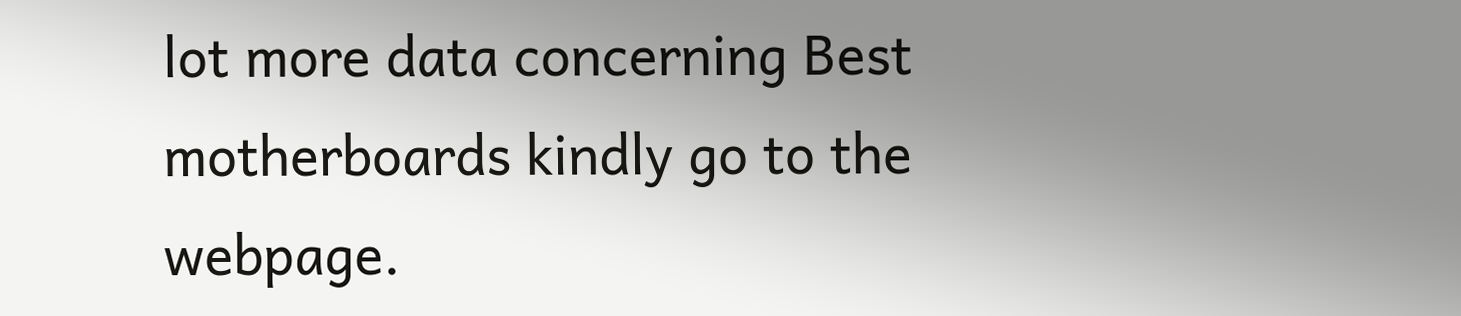lot more data concerning Best motherboards kindly go to the webpage.